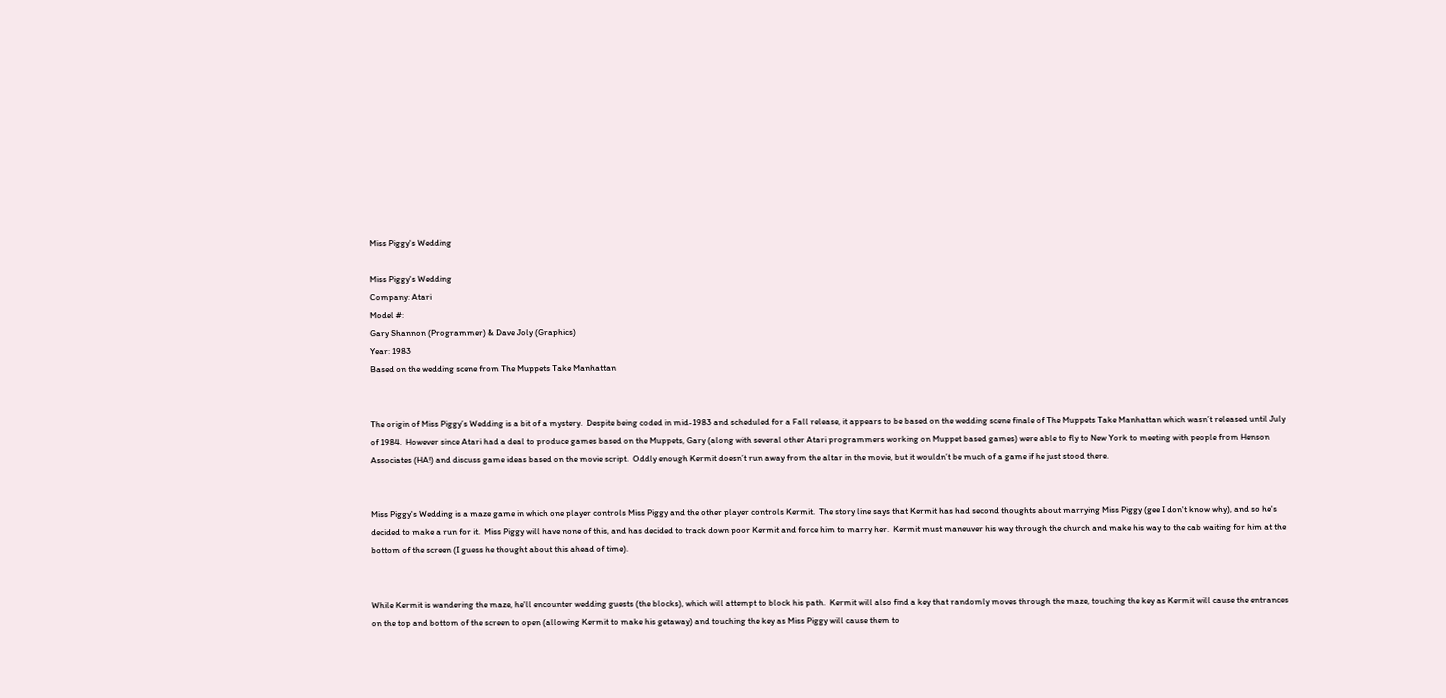Miss Piggy's Wedding

Miss Piggy's Wedding
Company: Atari
Model #:
Gary Shannon (Programmer) & Dave Joly (Graphics)
Year: 1983
Based on the wedding scene from The Muppets Take Manhattan


The origin of Miss Piggy’s Wedding is a bit of a mystery.  Despite being coded in mid-1983 and scheduled for a Fall release, it appears to be based on the wedding scene finale of The Muppets Take Manhattan which wasn’t released until July of 1984.  However since Atari had a deal to produce games based on the Muppets, Gary (along with several other Atari programmers working on Muppet based games) were able to fly to New York to meeting with people from Henson Associates (HA!) and discuss game ideas based on the movie script.  Oddly enough Kermit doesn’t run away from the altar in the movie, but it wouldn’t be much of a game if he just stood there.


Miss Piggy's Wedding is a maze game in which one player controls Miss Piggy and the other player controls Kermit.  The story line says that Kermit has had second thoughts about marrying Miss Piggy (gee I don't know why), and so he's decided to make a run for it.  Miss Piggy will have none of this, and has decided to track down poor Kermit and force him to marry her.  Kermit must maneuver his way through the church and make his way to the cab waiting for him at the bottom of the screen (I guess he thought about this ahead of time).


While Kermit is wandering the maze, he'll encounter wedding guests (the blocks), which will attempt to block his path.  Kermit will also find a key that randomly moves through the maze, touching the key as Kermit will cause the entrances on the top and bottom of the screen to open (allowing Kermit to make his getaway) and touching the key as Miss Piggy will cause them to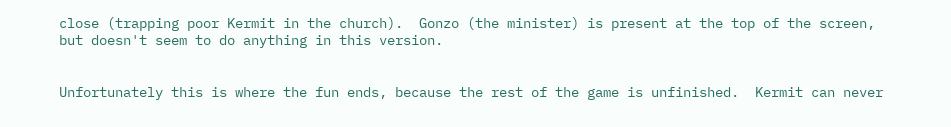close (trapping poor Kermit in the church).  Gonzo (the minister) is present at the top of the screen, but doesn't seem to do anything in this version.


Unfortunately this is where the fun ends, because the rest of the game is unfinished.  Kermit can never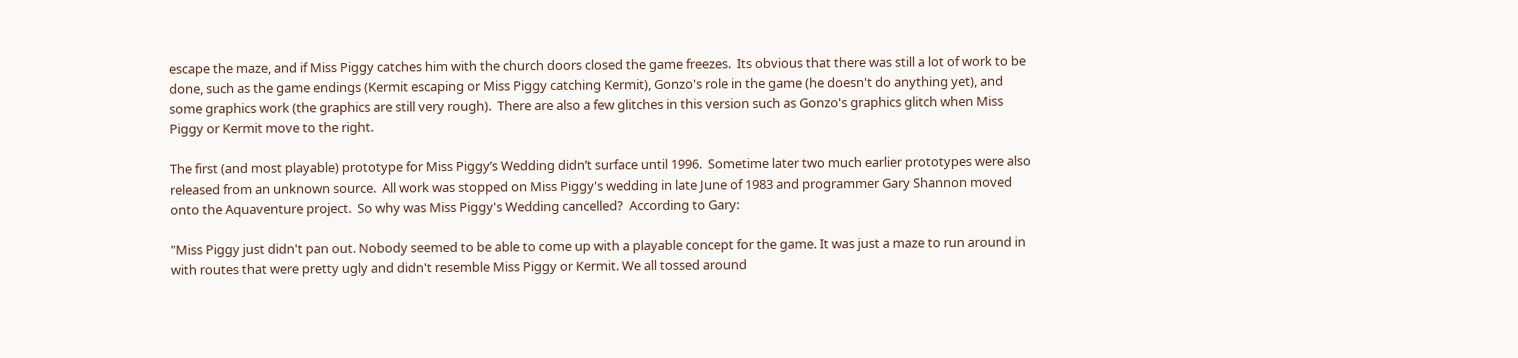escape the maze, and if Miss Piggy catches him with the church doors closed the game freezes.  Its obvious that there was still a lot of work to be done, such as the game endings (Kermit escaping or Miss Piggy catching Kermit), Gonzo's role in the game (he doesn't do anything yet), and some graphics work (the graphics are still very rough).  There are also a few glitches in this version such as Gonzo's graphics glitch when Miss Piggy or Kermit move to the right.

The first (and most playable) prototype for Miss Piggy’s Wedding didn’t surface until 1996.  Sometime later two much earlier prototypes were also released from an unknown source.  All work was stopped on Miss Piggy's wedding in late June of 1983 and programmer Gary Shannon moved onto the Aquaventure project.  So why was Miss Piggy's Wedding cancelled?  According to Gary:

"Miss Piggy just didn't pan out. Nobody seemed to be able to come up with a playable concept for the game. It was just a maze to run around in with routes that were pretty ugly and didn't resemble Miss Piggy or Kermit. We all tossed around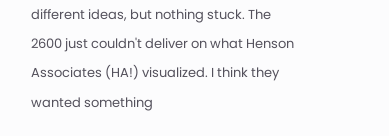different ideas, but nothing stuck. The 2600 just couldn't deliver on what Henson Associates (HA!) visualized. I think they wanted something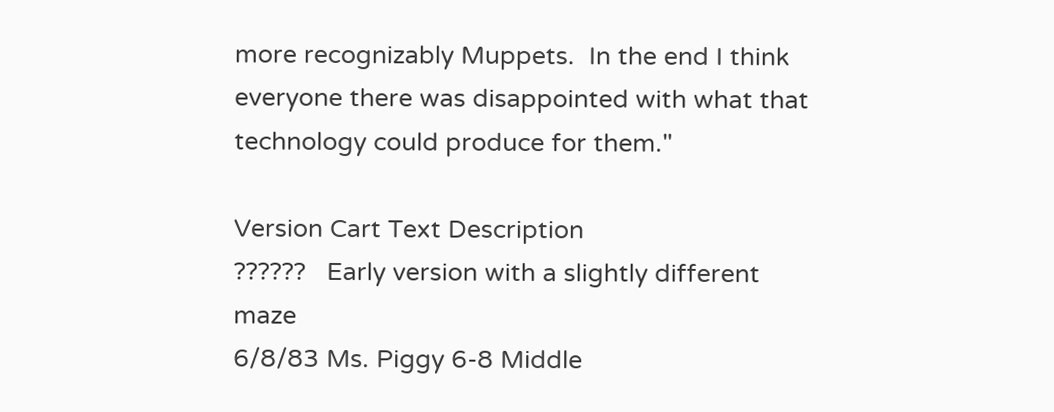more recognizably Muppets.  In the end I think everyone there was disappointed with what that technology could produce for them."

Version Cart Text Description
??????   Early version with a slightly different maze
6/8/83 Ms. Piggy 6-8 Middle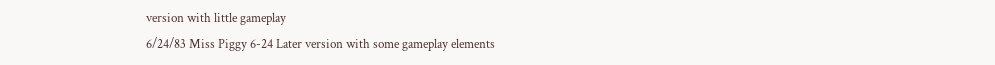version with little gameplay
6/24/83 Miss Piggy 6-24 Later version with some gameplay elements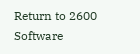Return to 2600 Software